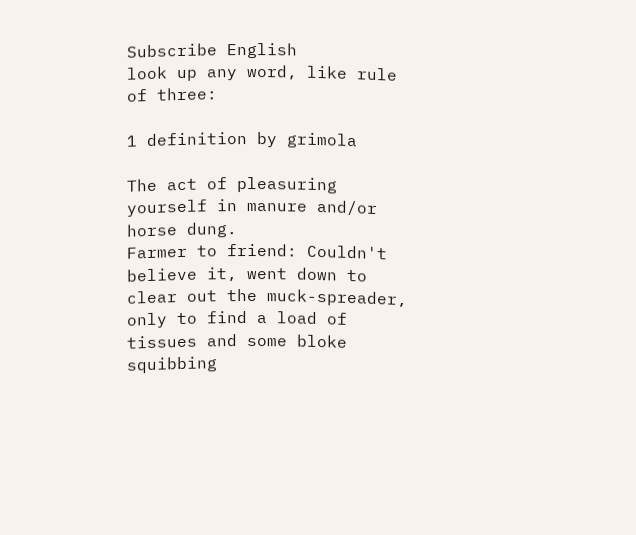Subscribe English
look up any word, like rule of three:

1 definition by grimola

The act of pleasuring yourself in manure and/or horse dung.
Farmer to friend: Couldn't believe it, went down to clear out the muck-spreader, only to find a load of tissues and some bloke squibbing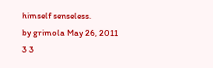himself senseless.
by grimola May 26, 2011
3 3